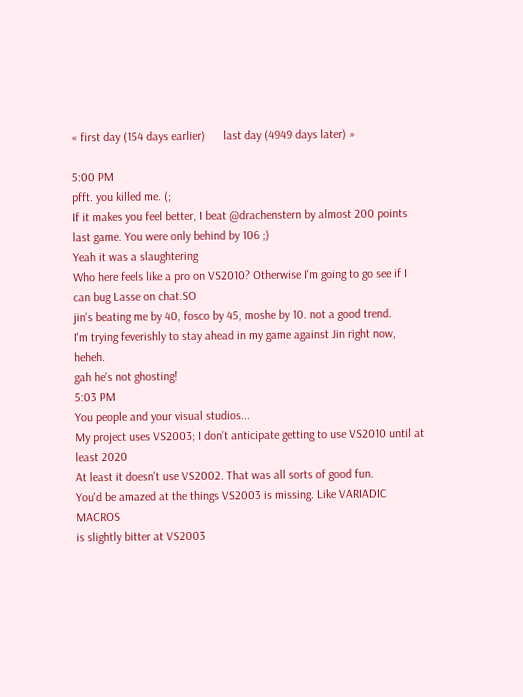« first day (154 days earlier)      last day (4949 days later) »

5:00 PM
pfft. you killed me. (;
If it makes you feel better, I beat @drachenstern by almost 200 points last game. You were only behind by 106 ;)
Yeah it was a slaughtering
Who here feels like a pro on VS2010? Otherwise I'm going to go see if I can bug Lasse on chat.SO
jin's beating me by 40, fosco by 45, moshe by 10. not a good trend.
I'm trying feverishly to stay ahead in my game against Jin right now, heheh.
gah he's not ghosting!
5:03 PM
You people and your visual studios...
My project uses VS2003; I don't anticipate getting to use VS2010 until at least 2020
At least it doesn't use VS2002. That was all sorts of good fun.
You'd be amazed at the things VS2003 is missing. Like VARIADIC MACROS
is slightly bitter at VS2003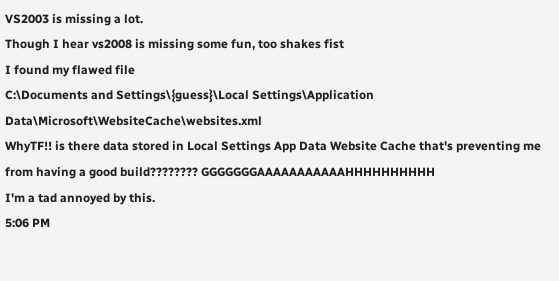VS2003 is missing a lot.
Though I hear vs2008 is missing some fun, too shakes fist
I found my flawed file
C:\Documents and Settings\{guess}\Local Settings\Application Data\Microsoft\WebsiteCache\websites.xml
WhyTF!! is there data stored in Local Settings App Data Website Cache that's preventing me from having a good build???????? GGGGGGGAAAAAAAAAAAHHHHHHHHHH
I'm a tad annoyed by this.
5:06 PM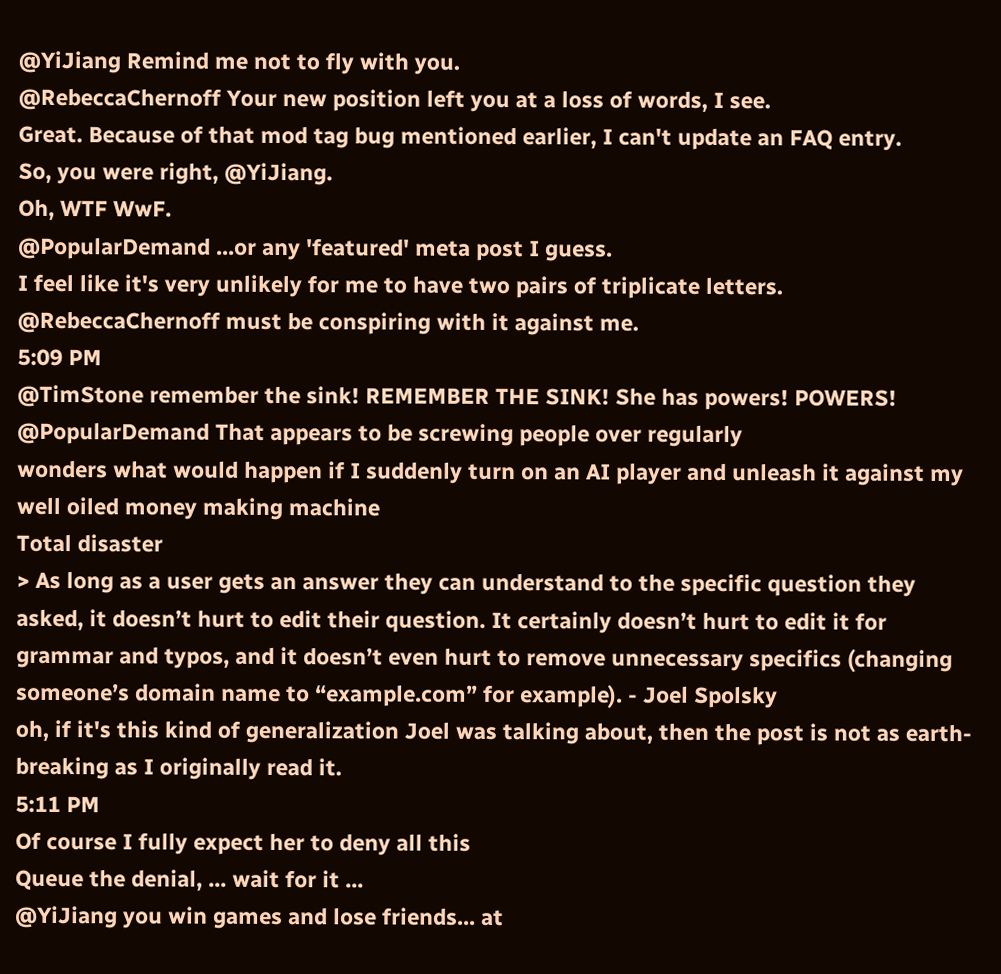@YiJiang Remind me not to fly with you.
@RebeccaChernoff Your new position left you at a loss of words, I see.
Great. Because of that mod tag bug mentioned earlier, I can't update an FAQ entry.
So, you were right, @YiJiang.
Oh, WTF WwF.
@PopularDemand ...or any 'featured' meta post I guess.
I feel like it's very unlikely for me to have two pairs of triplicate letters. @RebeccaChernoff must be conspiring with it against me.
5:09 PM
@TimStone remember the sink! REMEMBER THE SINK! She has powers! POWERS!
@PopularDemand That appears to be screwing people over regularly
wonders what would happen if I suddenly turn on an AI player and unleash it against my well oiled money making machine
Total disaster
> As long as a user gets an answer they can understand to the specific question they asked, it doesn’t hurt to edit their question. It certainly doesn’t hurt to edit it for grammar and typos, and it doesn’t even hurt to remove unnecessary specifics (changing someone’s domain name to “example.com” for example). - Joel Spolsky
oh, if it's this kind of generalization Joel was talking about, then the post is not as earth-breaking as I originally read it.
5:11 PM
Of course I fully expect her to deny all this
Queue the denial, ... wait for it ...
@YiJiang you win games and lose friends... at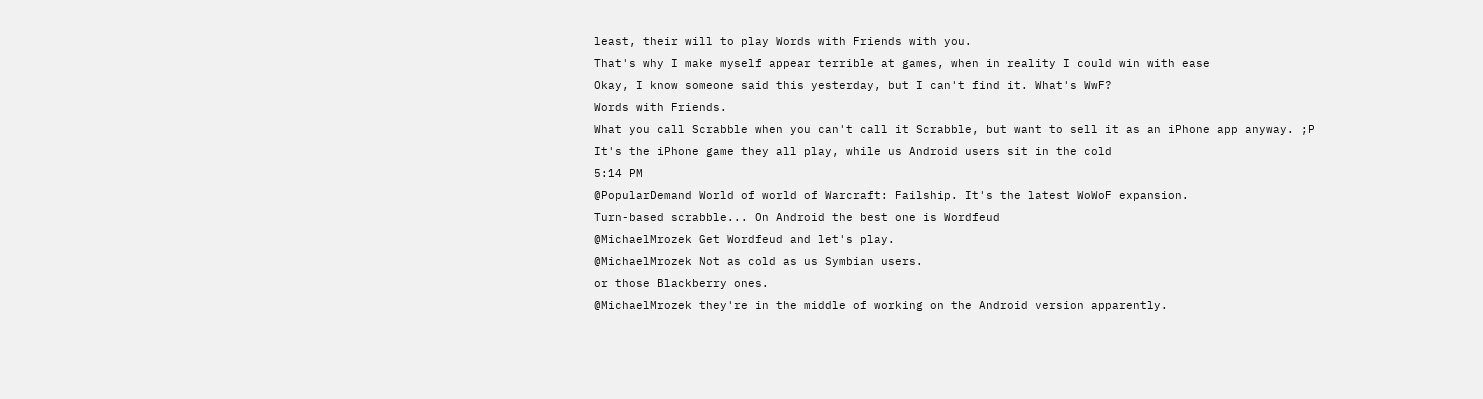least, their will to play Words with Friends with you.
That's why I make myself appear terrible at games, when in reality I could win with ease
Okay, I know someone said this yesterday, but I can't find it. What's WwF?
Words with Friends.
What you call Scrabble when you can't call it Scrabble, but want to sell it as an iPhone app anyway. ;P
It's the iPhone game they all play, while us Android users sit in the cold
5:14 PM
@PopularDemand World of world of Warcraft: Failship. It's the latest WoWoF expansion.
Turn-based scrabble... On Android the best one is Wordfeud
@MichaelMrozek Get Wordfeud and let's play.
@MichaelMrozek Not as cold as us Symbian users.
or those Blackberry ones.
@MichaelMrozek they're in the middle of working on the Android version apparently.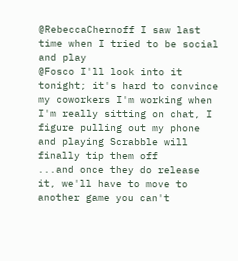@RebeccaChernoff I saw last time when I tried to be social and play
@Fosco I'll look into it tonight; it's hard to convince my coworkers I'm working when I'm really sitting on chat, I figure pulling out my phone and playing Scrabble will finally tip them off
...and once they do release it, we'll have to move to another game you can't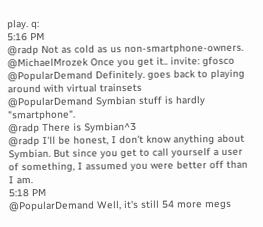play. q:
5:16 PM
@radp Not as cold as us non-smartphone-owners.
@MichaelMrozek Once you get it.. invite: gfosco
@PopularDemand Definitely. goes back to playing around with virtual trainsets
@PopularDemand Symbian stuff is hardly "smartphone".
@radp There is Symbian^3
@radp I'll be honest, I don't know anything about Symbian. But since you get to call yourself a user of something, I assumed you were better off than I am.
5:18 PM
@PopularDemand Well, it's still 54 more megs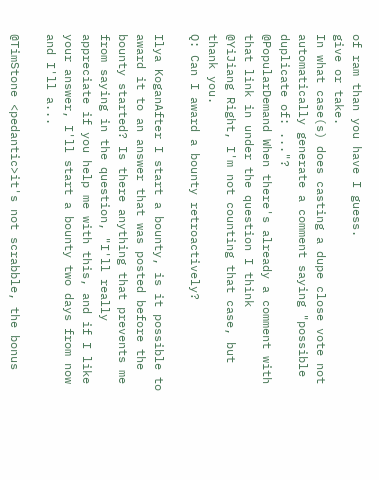of ram than you have I guess.
give or take.
In what case(s) does casting a dupe close vote not automatically generate a comment saying "possible duplicate of: ..."?
@PopularDemand When there's already a comment with that link in under the question I think
@YiJiang Right, I'm not counting that case, but thank you.
Q: Can I award a bounty retroactively?

Ilya KoganAfter I start a bounty, is it possible to award it to an answer that was posted before the bounty started? Is there anything that prevents me from saying in the question, "I'll really appreciate if you help me with this, and if I like your answer, I'll start a bounty two days from now and I'll a...

@TimStone <pedantic>it's not scrabble, the bonus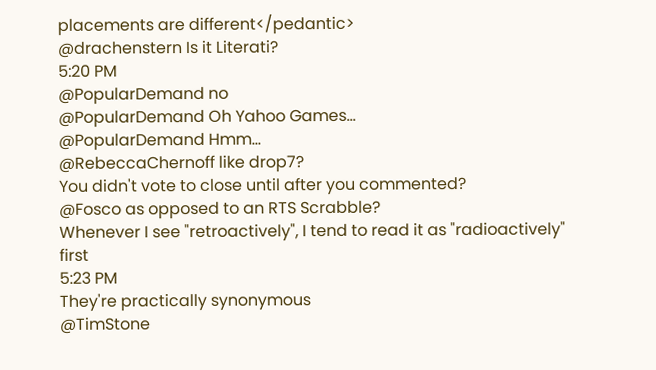placements are different</pedantic>
@drachenstern Is it Literati?
5:20 PM
@PopularDemand no
@PopularDemand Oh Yahoo Games...
@PopularDemand Hmm...
@RebeccaChernoff like drop7?
You didn't vote to close until after you commented?
@Fosco as opposed to an RTS Scrabble?
Whenever I see "retroactively", I tend to read it as "radioactively" first
5:23 PM
They're practically synonymous
@TimStone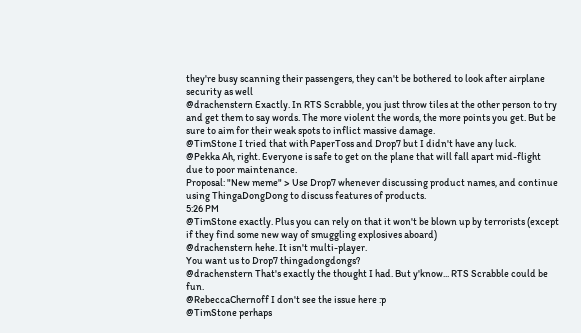they're busy scanning their passengers, they can't be bothered to look after airplane security as well
@drachenstern Exactly. In RTS Scrabble, you just throw tiles at the other person to try and get them to say words. The more violent the words, the more points you get. But be sure to aim for their weak spots to inflict massive damage.
@TimStone I tried that with PaperToss and Drop7 but I didn't have any luck.
@Pekka Ah, right. Everyone is safe to get on the plane that will fall apart mid-flight due to poor maintenance.
Proposal: "New meme" > Use Drop7 whenever discussing product names, and continue using ThingaDongDong to discuss features of products.
5:26 PM
@TimStone exactly. Plus you can rely on that it won't be blown up by terrorists (except if they find some new way of smuggling explosives aboard)
@drachenstern hehe. It isn't multi-player.
You want us to Drop7 thingadongdongs?
@drachenstern That's exactly the thought I had. But y'know... RTS Scrabble could be fun.
@RebeccaChernoff I don't see the issue here :p
@TimStone perhaps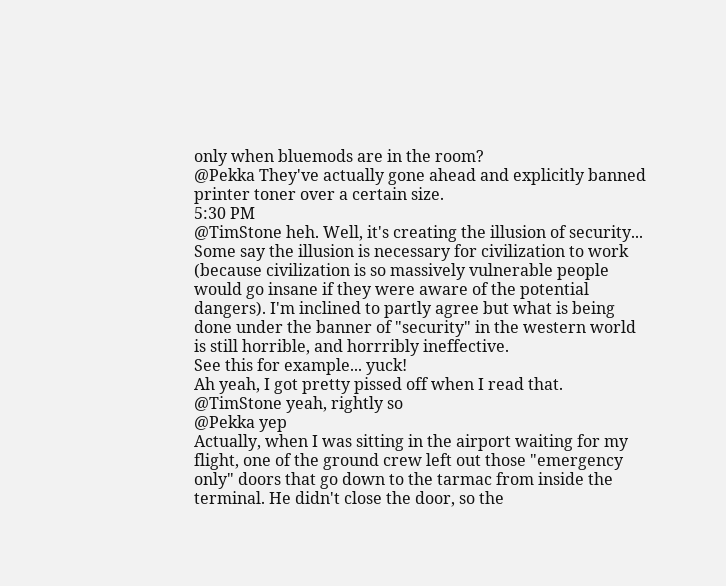only when bluemods are in the room?
@Pekka They've actually gone ahead and explicitly banned printer toner over a certain size.
5:30 PM
@TimStone heh. Well, it's creating the illusion of security... Some say the illusion is necessary for civilization to work (because civilization is so massively vulnerable people would go insane if they were aware of the potential dangers). I'm inclined to partly agree but what is being done under the banner of "security" in the western world is still horrible, and horrribly ineffective.
See this for example... yuck!
Ah yeah, I got pretty pissed off when I read that.
@TimStone yeah, rightly so
@Pekka yep
Actually, when I was sitting in the airport waiting for my flight, one of the ground crew left out those "emergency only" doors that go down to the tarmac from inside the terminal. He didn't close the door, so the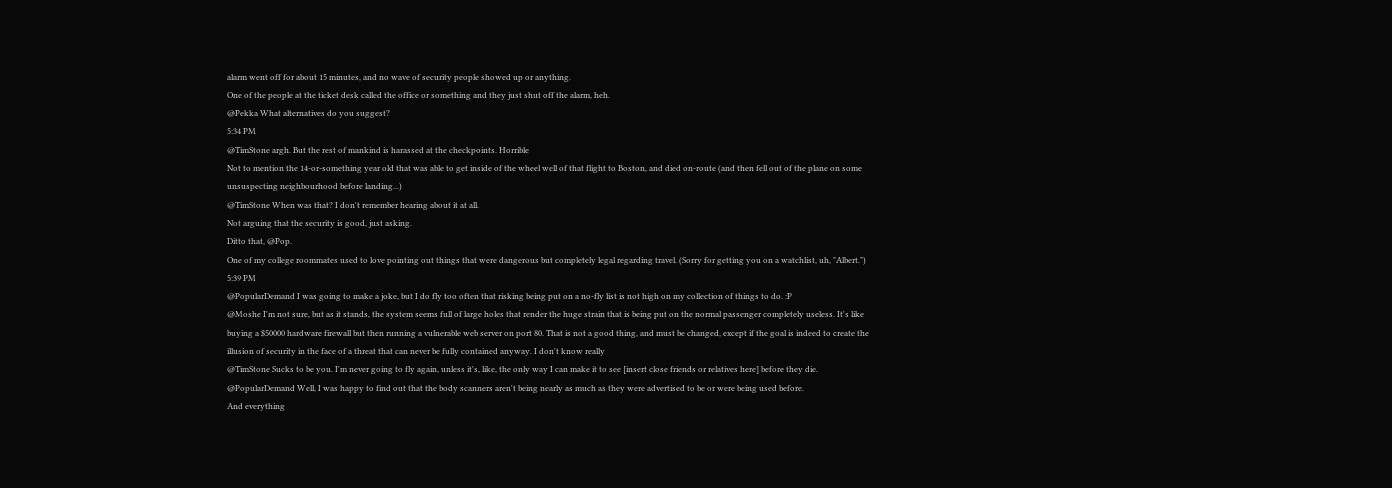alarm went off for about 15 minutes, and no wave of security people showed up or anything.
One of the people at the ticket desk called the office or something and they just shut off the alarm, heh.
@Pekka What alternatives do you suggest?
5:34 PM
@TimStone argh. But the rest of mankind is harassed at the checkpoints. Horrible
Not to mention the 14-or-something year old that was able to get inside of the wheel well of that flight to Boston, and died on-route (and then fell out of the plane on some unsuspecting neighbourhood before landing...)
@TimStone When was that? I don't remember hearing about it at all.
Not arguing that the security is good, just asking.
Ditto that, @Pop.
One of my college roommates used to love pointing out things that were dangerous but completely legal regarding travel. (Sorry for getting you on a watchlist, uh, "Albert.")
5:39 PM
@PopularDemand I was going to make a joke, but I do fly too often that risking being put on a no-fly list is not high on my collection of things to do. :P
@Moshe I'm not sure, but as it stands, the system seems full of large holes that render the huge strain that is being put on the normal passenger completely useless. It's like buying a $50000 hardware firewall but then running a vulnerable web server on port 80. That is not a good thing, and must be changed, except if the goal is indeed to create the illusion of security in the face of a threat that can never be fully contained anyway. I don't know really
@TimStone Sucks to be you. I'm never going to fly again, unless it's, like, the only way I can make it to see [insert close friends or relatives here] before they die.
@PopularDemand Well, I was happy to find out that the body scanners aren't being nearly as much as they were advertised to be or were being used before.
And everything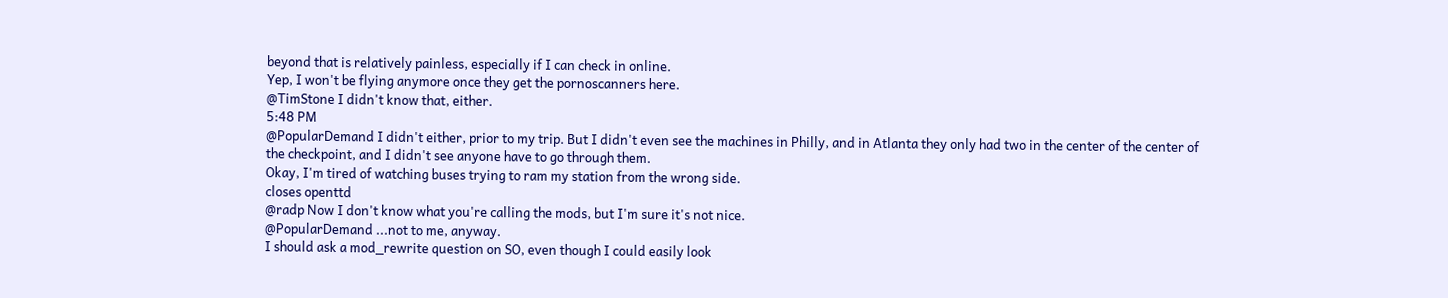beyond that is relatively painless, especially if I can check in online.
Yep, I won't be flying anymore once they get the pornoscanners here.
@TimStone I didn't know that, either.
5:48 PM
@PopularDemand I didn't either, prior to my trip. But I didn't even see the machines in Philly, and in Atlanta they only had two in the center of the center of the checkpoint, and I didn't see anyone have to go through them.
Okay, I'm tired of watching buses trying to ram my station from the wrong side.
closes openttd
@radp Now I don't know what you're calling the mods, but I'm sure it's not nice.
@PopularDemand ...not to me, anyway.
I should ask a mod_rewrite question on SO, even though I could easily look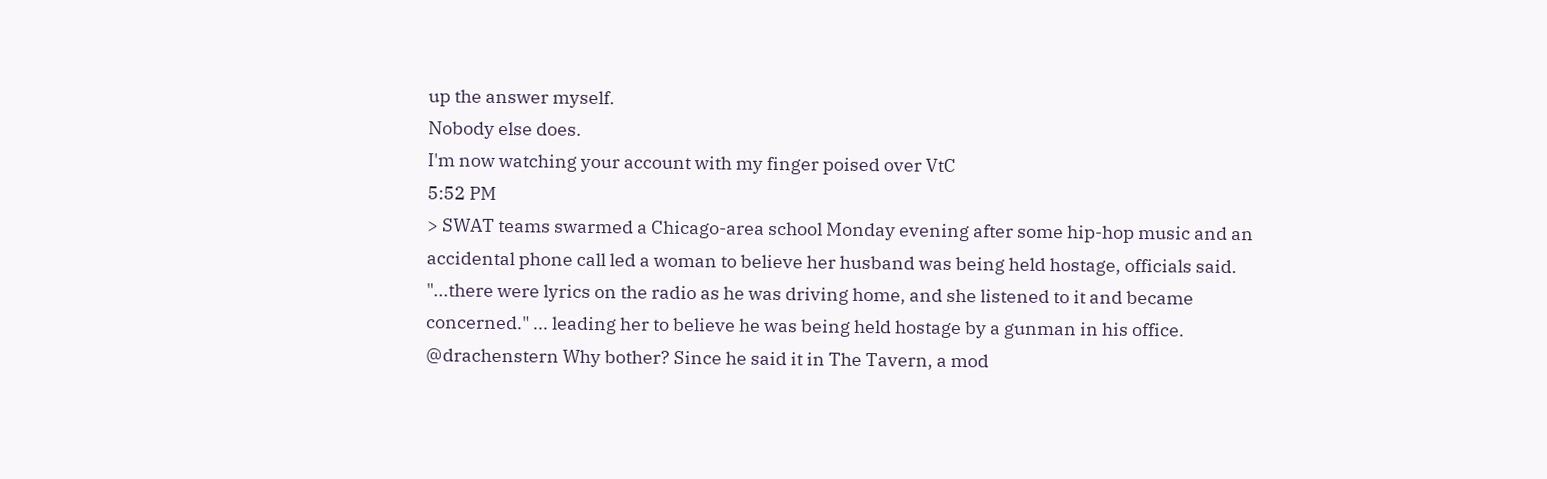up the answer myself.
Nobody else does.
I'm now watching your account with my finger poised over VtC
5:52 PM
> SWAT teams swarmed a Chicago-area school Monday evening after some hip-hop music and an accidental phone call led a woman to believe her husband was being held hostage, officials said. "...there were lyrics on the radio as he was driving home, and she listened to it and became concerned." ... leading her to believe he was being held hostage by a gunman in his office.
@drachenstern Why bother? Since he said it in The Tavern, a mod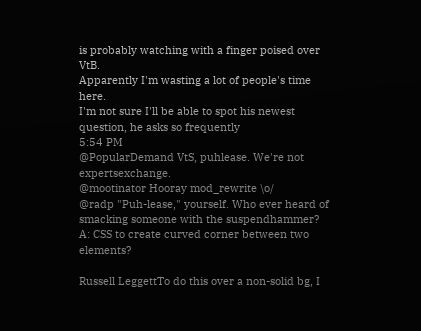is probably watching with a finger poised over VtB.
Apparently I'm wasting a lot of people's time here.
I'm not sure I'll be able to spot his newest question, he asks so frequently
5:54 PM
@PopularDemand VtS, puhlease. We're not expertsexchange.
@mootinator Hooray mod_rewrite \o/
@radp "Puh-lease," yourself. Who ever heard of smacking someone with the suspendhammer?
A: CSS to create curved corner between two elements?

Russell LeggettTo do this over a non-solid bg, I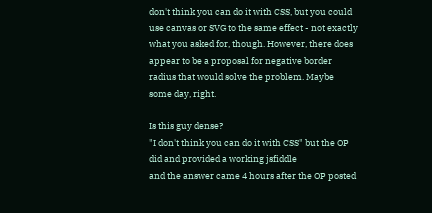don't think you can do it with CSS, but you could use canvas or SVG to the same effect - not exactly what you asked for, though. However, there does appear to be a proposal for negative border radius that would solve the problem. Maybe some day, right.

Is this guy dense?
"I don't think you can do it with CSS" but the OP did and provided a working jsfiddle
and the answer came 4 hours after the OP posted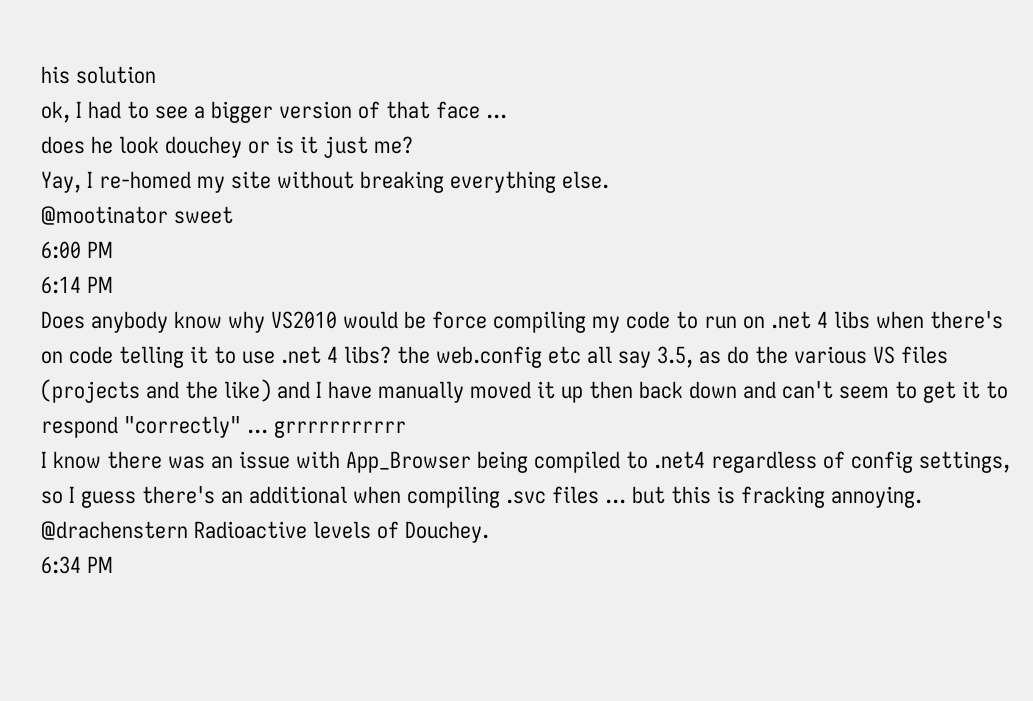his solution
ok, I had to see a bigger version of that face ...
does he look douchey or is it just me?
Yay, I re-homed my site without breaking everything else.
@mootinator sweet
6:00 PM
6:14 PM
Does anybody know why VS2010 would be force compiling my code to run on .net 4 libs when there's on code telling it to use .net 4 libs? the web.config etc all say 3.5, as do the various VS files (projects and the like) and I have manually moved it up then back down and can't seem to get it to respond "correctly" ... grrrrrrrrrrr
I know there was an issue with App_Browser being compiled to .net4 regardless of config settings, so I guess there's an additional when compiling .svc files ... but this is fracking annoying.
@drachenstern Radioactive levels of Douchey.
6:34 PM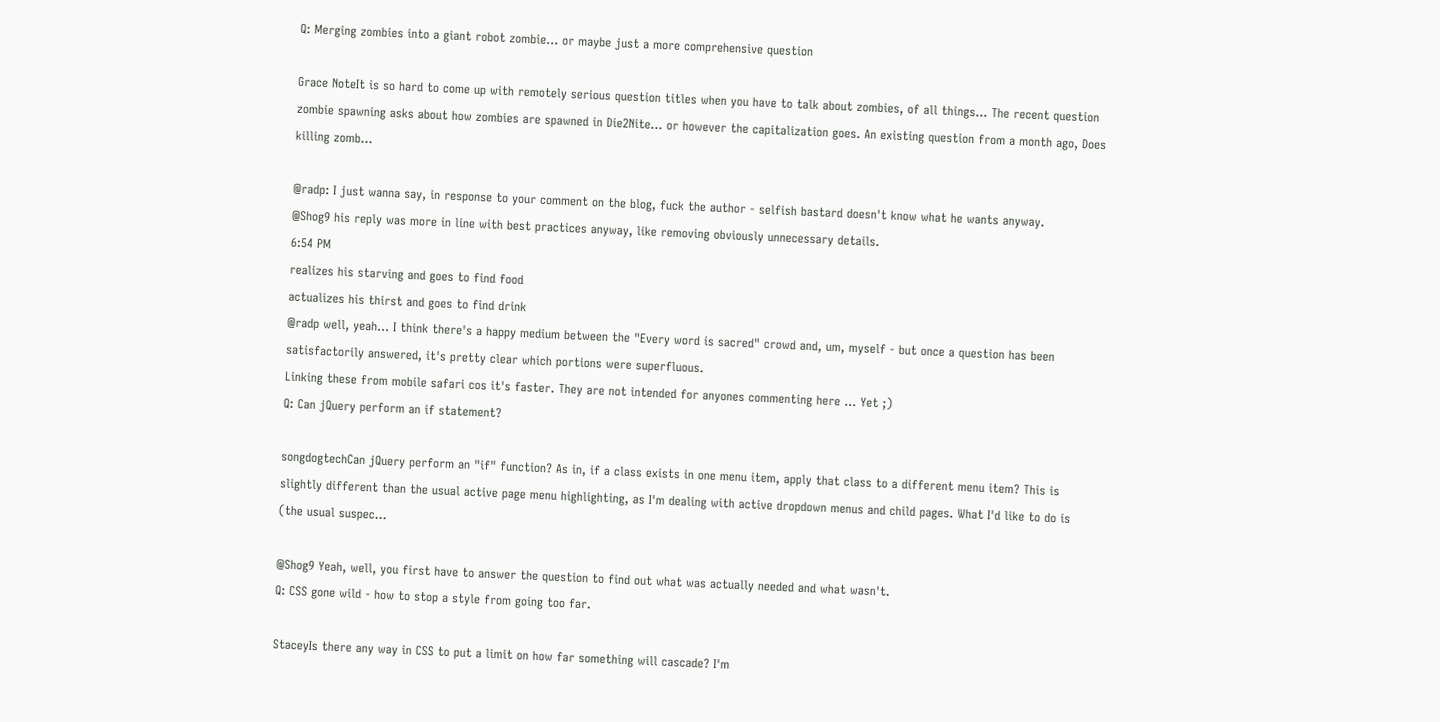Q: Merging zombies into a giant robot zombie... or maybe just a more comprehensive question

Grace NoteIt is so hard to come up with remotely serious question titles when you have to talk about zombies, of all things... The recent question zombie spawning asks about how zombies are spawned in Die2Nite... or however the capitalization goes. An existing question from a month ago, Does killing zomb...

@radp: I just wanna say, in response to your comment on the blog, fuck the author - selfish bastard doesn't know what he wants anyway.
@Shog9 his reply was more in line with best practices anyway, like removing obviously unnecessary details.
6:54 PM
realizes his starving and goes to find food
actualizes his thirst and goes to find drink
@radp well, yeah... I think there's a happy medium between the "Every word is sacred" crowd and, um, myself - but once a question has been satisfactorily answered, it's pretty clear which portions were superfluous.
Linking these from mobile safari cos it's faster. They are not intended for anyones commenting here ... Yet ;)
Q: Can jQuery perform an if statement?

songdogtechCan jQuery perform an "if" function? As in, if a class exists in one menu item, apply that class to a different menu item? This is slightly different than the usual active page menu highlighting, as I'm dealing with active dropdown menus and child pages. What I'd like to do is (the usual suspec...

@Shog9 Yeah, well, you first have to answer the question to find out what was actually needed and what wasn't.
Q: CSS gone wild - how to stop a style from going too far.

StaceyIs there any way in CSS to put a limit on how far something will cascade? I'm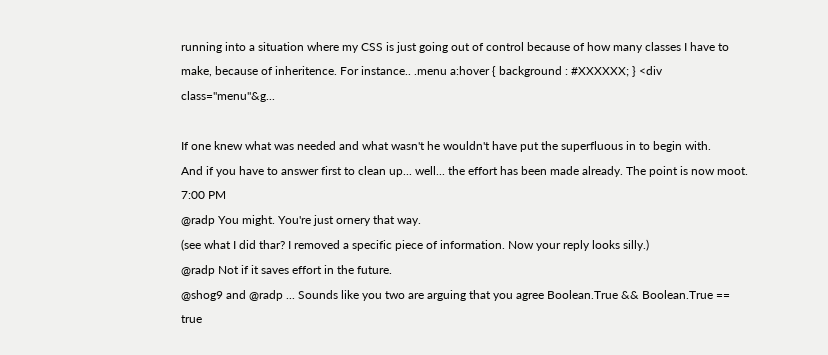running into a situation where my CSS is just going out of control because of how many classes I have to make, because of inheritence. For instance.. .menu a:hover { background : #XXXXXX; } <div class="menu"&g...

If one knew what was needed and what wasn't he wouldn't have put the superfluous in to begin with.
And if you have to answer first to clean up... well... the effort has been made already. The point is now moot.
7:00 PM
@radp You might. You're just ornery that way.
(see what I did thar? I removed a specific piece of information. Now your reply looks silly.)
@radp Not if it saves effort in the future.
@shog9 and @radp ... Sounds like you two are arguing that you agree Boolean.True && Boolean.True == true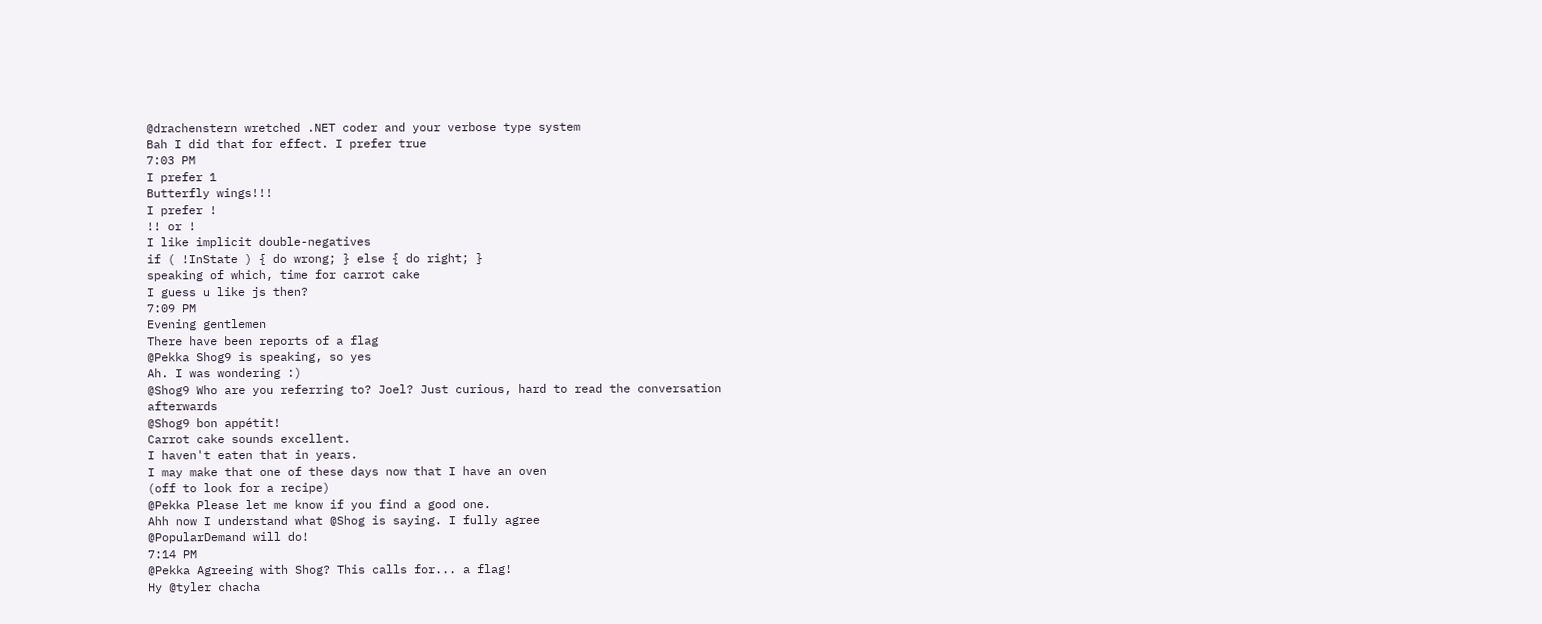@drachenstern wretched .NET coder and your verbose type system
Bah I did that for effect. I prefer true
7:03 PM
I prefer 1
Butterfly wings!!!
I prefer !
!! or !
I like implicit double-negatives
if ( !InState ) { do wrong; } else { do right; }
speaking of which, time for carrot cake
I guess u like js then?
7:09 PM
Evening gentlemen
There have been reports of a flag
@Pekka Shog9 is speaking, so yes
Ah. I was wondering :)
@Shog9 Who are you referring to? Joel? Just curious, hard to read the conversation afterwards
@Shog9 bon appétit!
Carrot cake sounds excellent.
I haven't eaten that in years.
I may make that one of these days now that I have an oven
(off to look for a recipe)
@Pekka Please let me know if you find a good one.
Ahh now I understand what @Shog is saying. I fully agree
@PopularDemand will do!
7:14 PM
@Pekka Agreeing with Shog? This calls for... a flag!
Hy @tyler chacha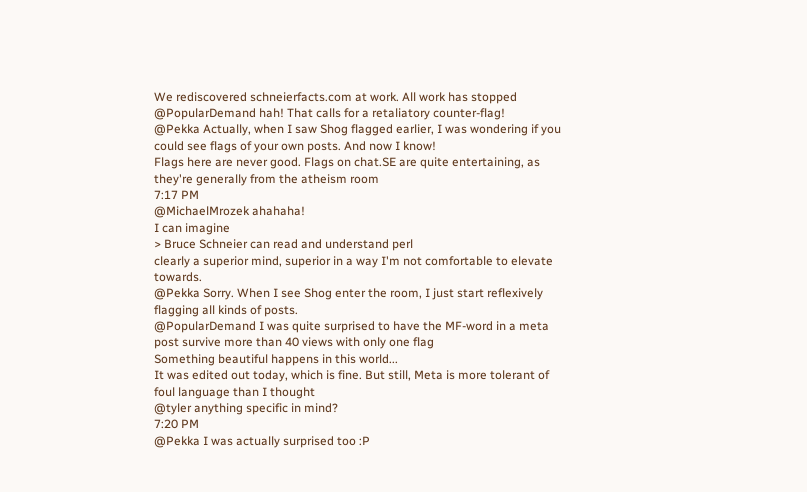We rediscovered schneierfacts.com at work. All work has stopped
@PopularDemand hah! That calls for a retaliatory counter-flag!
@Pekka Actually, when I saw Shog flagged earlier, I was wondering if you could see flags of your own posts. And now I know!
Flags here are never good. Flags on chat.SE are quite entertaining, as they're generally from the atheism room
7:17 PM
@MichaelMrozek ahahaha!
I can imagine
> Bruce Schneier can read and understand perl
clearly a superior mind, superior in a way I'm not comfortable to elevate towards.
@Pekka Sorry. When I see Shog enter the room, I just start reflexively flagging all kinds of posts.
@PopularDemand I was quite surprised to have the MF-word in a meta post survive more than 40 views with only one flag
Something beautiful happens in this world...
It was edited out today, which is fine. But still, Meta is more tolerant of foul language than I thought
@tyler anything specific in mind?
7:20 PM
@Pekka I was actually surprised too :P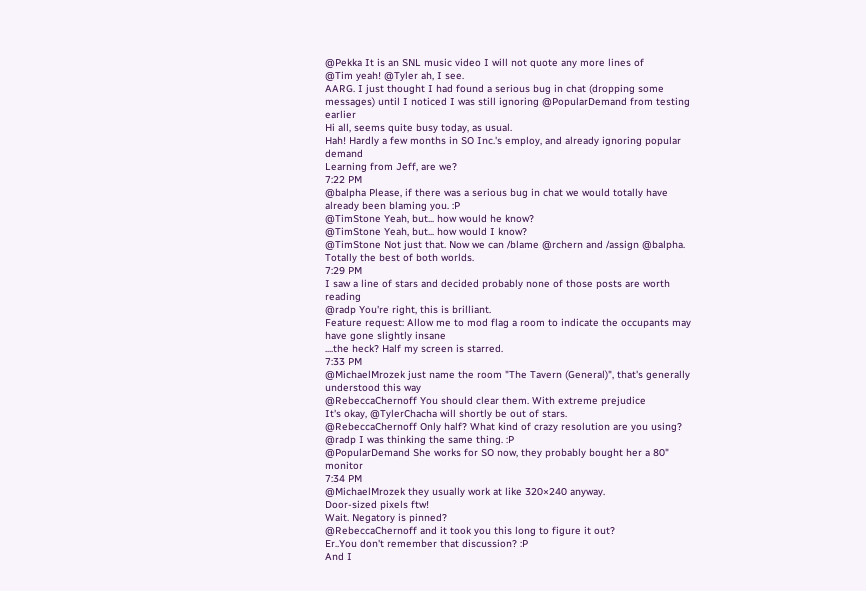@Pekka It is an SNL music video I will not quote any more lines of
@Tim yeah! @Tyler ah, I see.
AARG. I just thought I had found a serious bug in chat (dropping some messages) until I noticed I was still ignoring @PopularDemand from testing earlier
Hi all, seems quite busy today, as usual.
Hah! Hardly a few months in SO Inc.'s employ, and already ignoring popular demand
Learning from Jeff, are we?
7:22 PM
@balpha Please, if there was a serious bug in chat we would totally have already been blaming you. :P
@TimStone Yeah, but... how would he know?
@TimStone Yeah, but... how would I know?
@TimStone Not just that. Now we can /blame @rchern and /assign @balpha.
Totally the best of both worlds.
7:29 PM
I saw a line of stars and decided probably none of those posts are worth reading
@radp You're right, this is brilliant.
Feature request: Allow me to mod flag a room to indicate the occupants may have gone slightly insane
....the heck? Half my screen is starred.
7:33 PM
@MichaelMrozek just name the room "The Tavern (General)", that's generally understood this way
@RebeccaChernoff You should clear them. With extreme prejudice
It's okay, @TylerChacha will shortly be out of stars.
@RebeccaChernoff Only half? What kind of crazy resolution are you using?
@radp I was thinking the same thing. :P
@PopularDemand She works for SO now, they probably bought her a 80" monitor
7:34 PM
@MichaelMrozek they usually work at like 320×240 anyway.
Door-sized pixels ftw!
Wait. Negatory is pinned?
@RebeccaChernoff and it took you this long to figure it out?
Er..You don't remember that discussion? :P
And I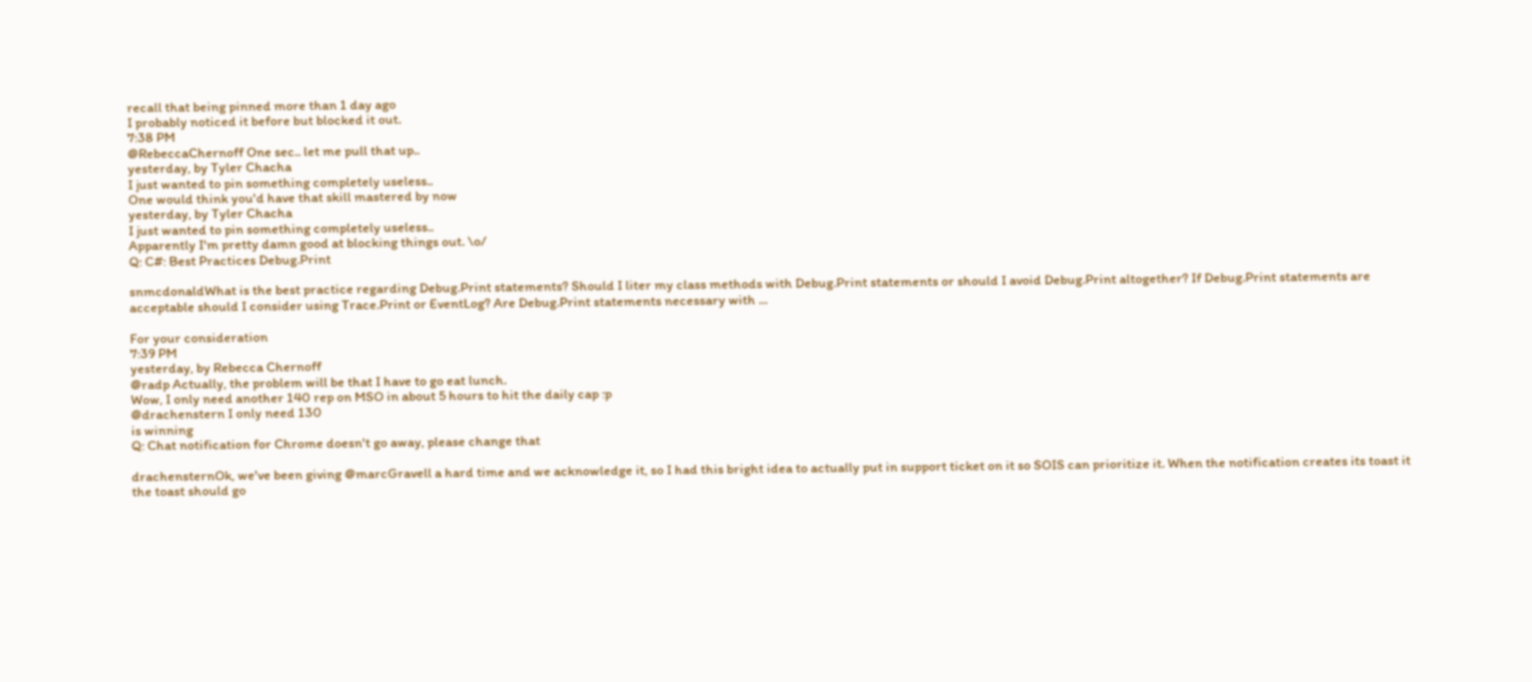recall that being pinned more than 1 day ago
I probably noticed it before but blocked it out.
7:38 PM
@RebeccaChernoff One sec.. let me pull that up..
yesterday, by Tyler Chacha
I just wanted to pin something completely useless..
One would think you'd have that skill mastered by now
yesterday, by Tyler Chacha
I just wanted to pin something completely useless..
Apparently I'm pretty damn good at blocking things out. \o/
Q: C#: Best Practices Debug.Print

snmcdonaldWhat is the best practice regarding Debug.Print statements? Should I liter my class methods with Debug.Print statements or should I avoid Debug.Print altogether? If Debug.Print statements are acceptable should I consider using Trace.Print or EventLog? Are Debug.Print statements necessary with ...

For your consideration
7:39 PM
yesterday, by Rebecca Chernoff
@radp Actually, the problem will be that I have to go eat lunch.
Wow, I only need another 140 rep on MSO in about 5 hours to hit the daily cap :p
@drachenstern I only need 130
is winning
Q: Chat notification for Chrome doesn't go away, please change that

drachensternOk, we've been giving @marcGravell a hard time and we acknowledge it, so I had this bright idea to actually put in support ticket on it so SOIS can prioritize it. When the notification creates its toast it the toast should go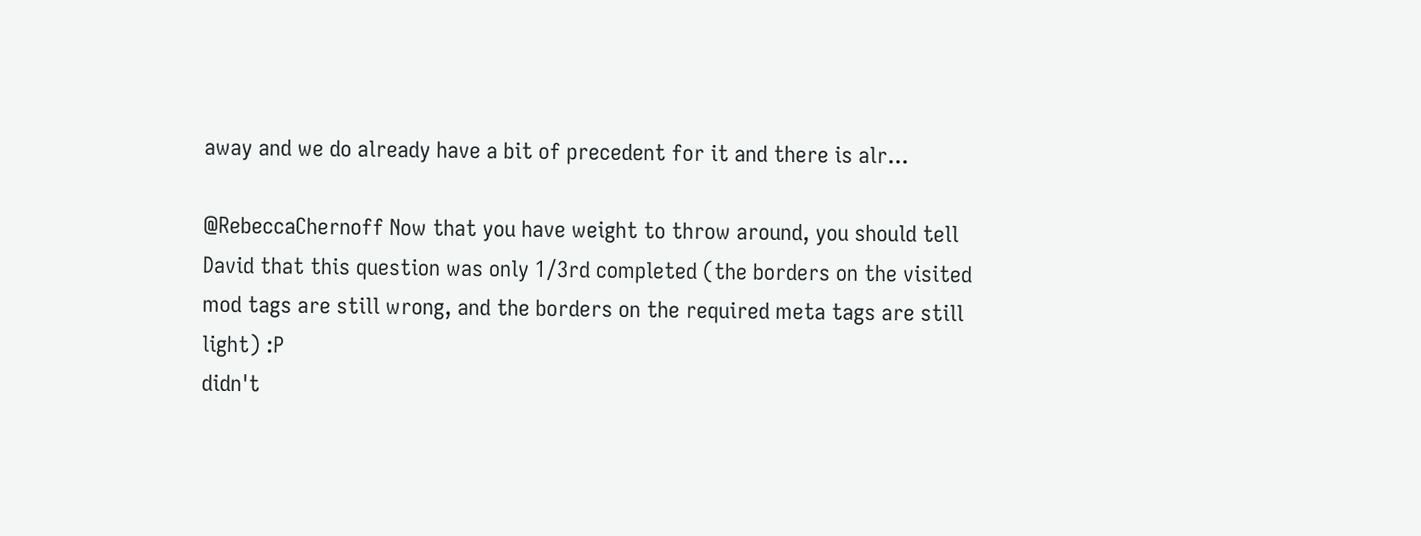away and we do already have a bit of precedent for it and there is alr...

@RebeccaChernoff Now that you have weight to throw around, you should tell David that this question was only 1/3rd completed (the borders on the visited mod tags are still wrong, and the borders on the required meta tags are still light) :P
didn't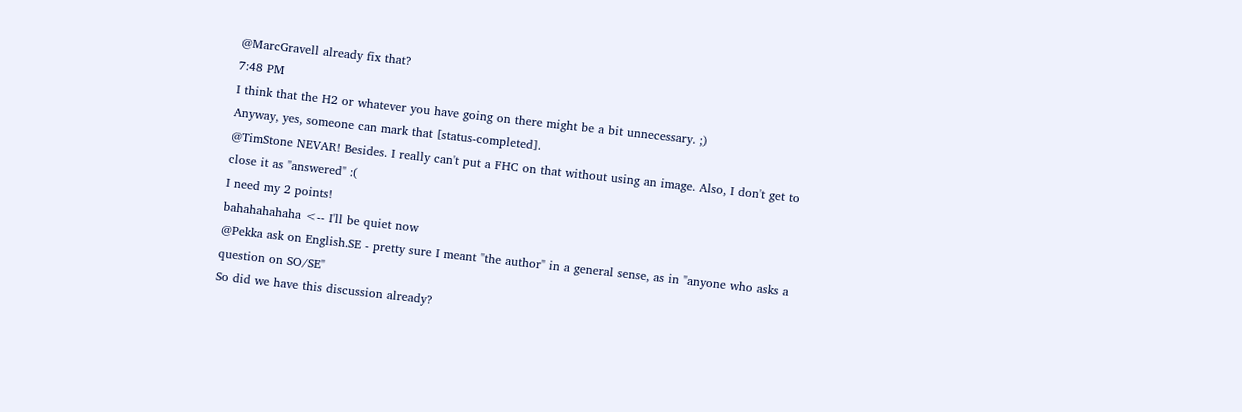@MarcGravell already fix that?
7:48 PM
I think that the H2 or whatever you have going on there might be a bit unnecessary. ;)
Anyway, yes, someone can mark that [status-completed].
@TimStone NEVAR! Besides. I really can't put a FHC on that without using an image. Also, I don't get to close it as "answered" :(
I need my 2 points!
bahahahahaha <-- I'll be quiet now
@Pekka ask on English.SE - pretty sure I meant "the author" in a general sense, as in "anyone who asks a question on SO/SE"
So did we have this discussion already?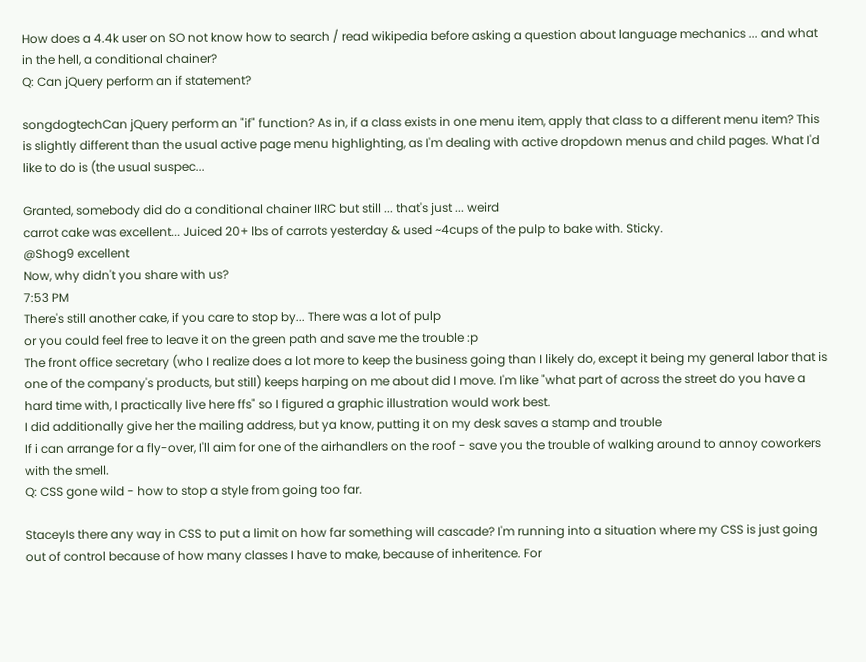How does a 4.4k user on SO not know how to search / read wikipedia before asking a question about language mechanics ... and what in the hell, a conditional chainer?
Q: Can jQuery perform an if statement?

songdogtechCan jQuery perform an "if" function? As in, if a class exists in one menu item, apply that class to a different menu item? This is slightly different than the usual active page menu highlighting, as I'm dealing with active dropdown menus and child pages. What I'd like to do is (the usual suspec...

Granted, somebody did do a conditional chainer IIRC but still ... that's just ... weird
carrot cake was excellent... Juiced 20+ lbs of carrots yesterday & used ~4cups of the pulp to bake with. Sticky.
@Shog9 excellent
Now, why didn't you share with us?
7:53 PM
There's still another cake, if you care to stop by... There was a lot of pulp
or you could feel free to leave it on the green path and save me the trouble :p
The front office secretary (who I realize does a lot more to keep the business going than I likely do, except it being my general labor that is one of the company's products, but still) keeps harping on me about did I move. I'm like "what part of across the street do you have a hard time with, I practically live here ffs" so I figured a graphic illustration would work best.
I did additionally give her the mailing address, but ya know, putting it on my desk saves a stamp and trouble
If i can arrange for a fly-over, I'll aim for one of the airhandlers on the roof - save you the trouble of walking around to annoy coworkers with the smell.
Q: CSS gone wild - how to stop a style from going too far.

StaceyIs there any way in CSS to put a limit on how far something will cascade? I'm running into a situation where my CSS is just going out of control because of how many classes I have to make, because of inheritence. For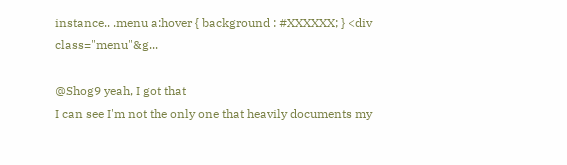instance.. .menu a:hover { background : #XXXXXX; } <div class="menu"&g...

@Shog9 yeah, I got that
I can see I'm not the only one that heavily documents my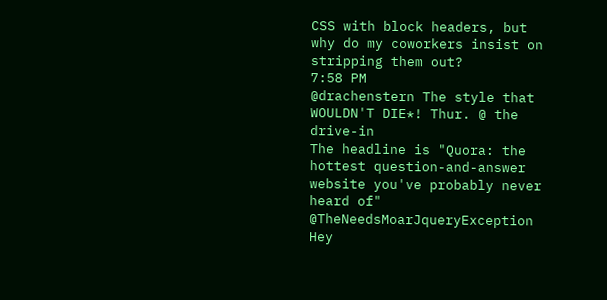CSS with block headers, but why do my coworkers insist on stripping them out?
7:58 PM
@drachenstern The style that WOULDN'T DIE*! Thur. @ the drive-in
The headline is "Quora: the hottest question-and-answer website you've probably never heard of"
@TheNeedsMoarJqueryException Hey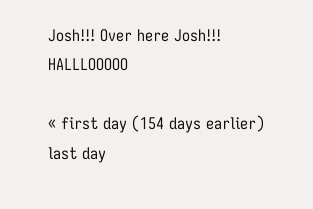Josh!!! Over here Josh!!! HALLLOOOOO

« first day (154 days earlier)      last day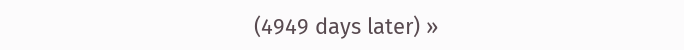(4949 days later) »